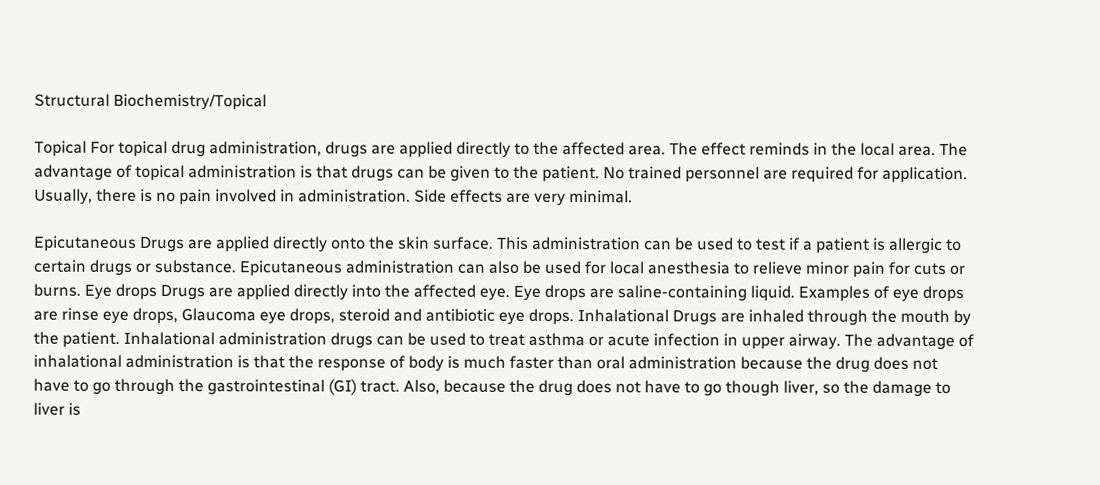Structural Biochemistry/Topical

Topical For topical drug administration, drugs are applied directly to the affected area. The effect reminds in the local area. The advantage of topical administration is that drugs can be given to the patient. No trained personnel are required for application. Usually, there is no pain involved in administration. Side effects are very minimal.

Epicutaneous Drugs are applied directly onto the skin surface. This administration can be used to test if a patient is allergic to certain drugs or substance. Epicutaneous administration can also be used for local anesthesia to relieve minor pain for cuts or burns. Eye drops Drugs are applied directly into the affected eye. Eye drops are saline-containing liquid. Examples of eye drops are rinse eye drops, Glaucoma eye drops, steroid and antibiotic eye drops. Inhalational Drugs are inhaled through the mouth by the patient. Inhalational administration drugs can be used to treat asthma or acute infection in upper airway. The advantage of inhalational administration is that the response of body is much faster than oral administration because the drug does not have to go through the gastrointestinal (GI) tract. Also, because the drug does not have to go though liver, so the damage to liver is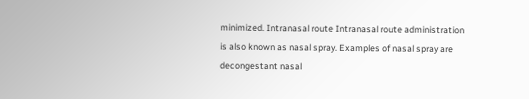minimized. Intranasal route Intranasal route administration is also known as nasal spray. Examples of nasal spray are decongestant nasal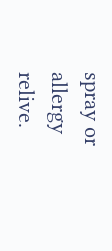spray or allergy relive.